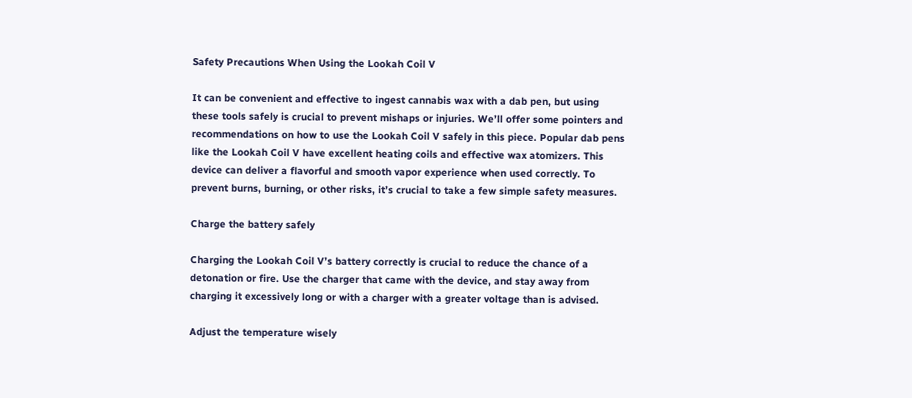Safety Precautions When Using the Lookah Coil V

It can be convenient and effective to ingest cannabis wax with a dab pen, but using these tools safely is crucial to prevent mishaps or injuries. We’ll offer some pointers and recommendations on how to use the Lookah Coil V safely in this piece. Popular dab pens like the Lookah Coil V have excellent heating coils and effective wax atomizers. This device can deliver a flavorful and smooth vapor experience when used correctly. To prevent burns, burning, or other risks, it’s crucial to take a few simple safety measures.

Charge the battery safely

Charging the Lookah Coil V’s battery correctly is crucial to reduce the chance of a detonation or fire. Use the charger that came with the device, and stay away from charging it excessively long or with a charger with a greater voltage than is advised.

Adjust the temperature wisely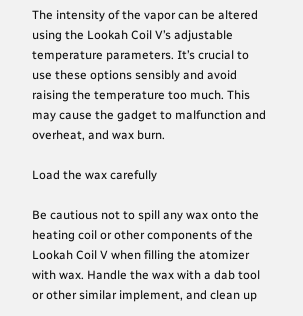The intensity of the vapor can be altered using the Lookah Coil V’s adjustable temperature parameters. It’s crucial to use these options sensibly and avoid raising the temperature too much. This may cause the gadget to malfunction and overheat, and wax burn.

Load the wax carefully

Be cautious not to spill any wax onto the heating coil or other components of the Lookah Coil V when filling the atomizer with wax. Handle the wax with a dab tool or other similar implement, and clean up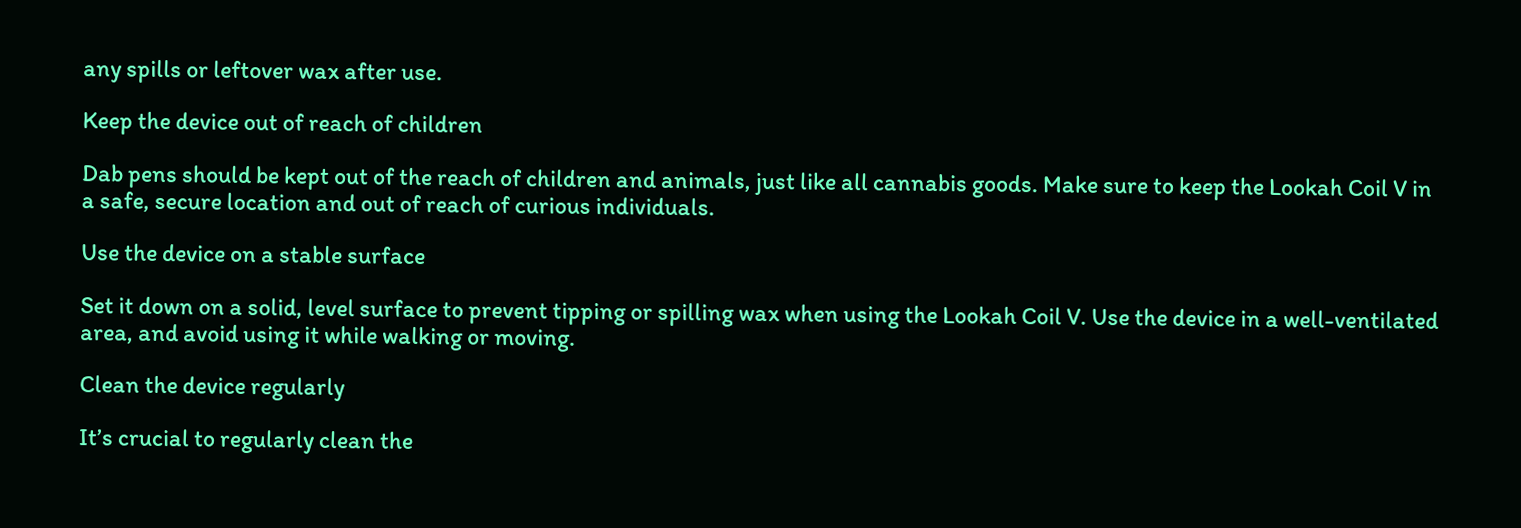any spills or leftover wax after use.

Keep the device out of reach of children

Dab pens should be kept out of the reach of children and animals, just like all cannabis goods. Make sure to keep the Lookah Coil V in a safe, secure location and out of reach of curious individuals.

Use the device on a stable surface

Set it down on a solid, level surface to prevent tipping or spilling wax when using the Lookah Coil V. Use the device in a well-ventilated area, and avoid using it while walking or moving.

Clean the device regularly

It’s crucial to regularly clean the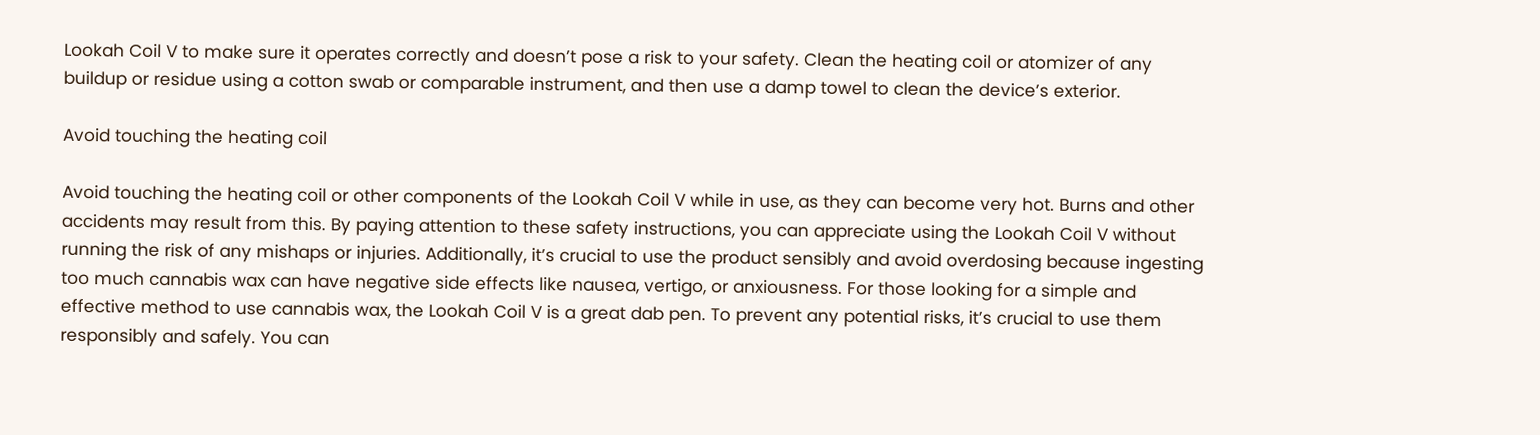Lookah Coil V to make sure it operates correctly and doesn’t pose a risk to your safety. Clean the heating coil or atomizer of any buildup or residue using a cotton swab or comparable instrument, and then use a damp towel to clean the device’s exterior.

Avoid touching the heating coil

Avoid touching the heating coil or other components of the Lookah Coil V while in use, as they can become very hot. Burns and other accidents may result from this. By paying attention to these safety instructions, you can appreciate using the Lookah Coil V without running the risk of any mishaps or injuries. Additionally, it’s crucial to use the product sensibly and avoid overdosing because ingesting too much cannabis wax can have negative side effects like nausea, vertigo, or anxiousness. For those looking for a simple and effective method to use cannabis wax, the Lookah Coil V is a great dab pen. To prevent any potential risks, it’s crucial to use them responsibly and safely. You can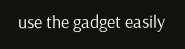use the gadget easily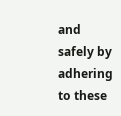and safely by adhering to these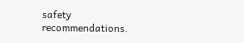safety recommendations.